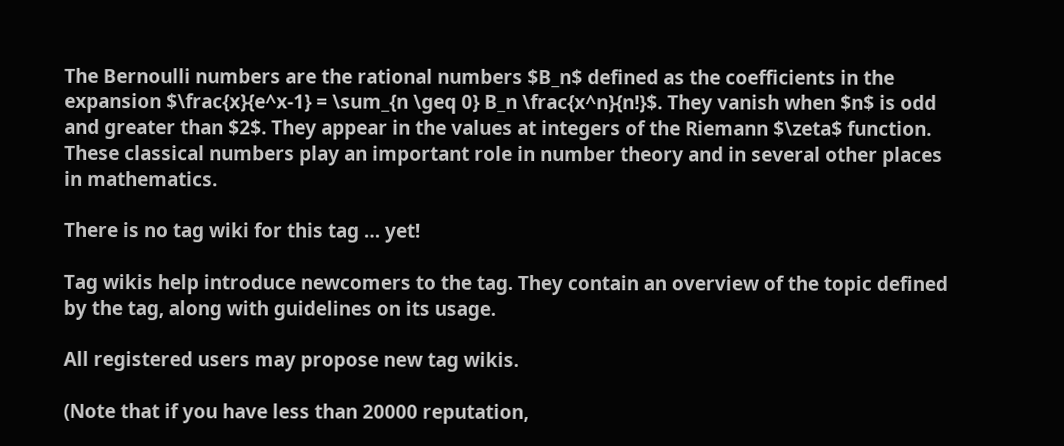The Bernoulli numbers are the rational numbers $B_n$ defined as the coefficients in the expansion $\frac{x}{e^x-1} = \sum_{n \geq 0} B_n \frac{x^n}{n!}$. They vanish when $n$ is odd and greater than $2$. They appear in the values at integers of the Riemann $\zeta$ function. These classical numbers play an important role in number theory and in several other places in mathematics.

There is no tag wiki for this tag … yet!

Tag wikis help introduce newcomers to the tag. They contain an overview of the topic defined by the tag, along with guidelines on its usage.

All registered users may propose new tag wikis.

(Note that if you have less than 20000 reputation,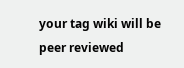your tag wiki will be peer reviewed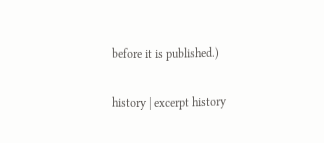before it is published.)

history | excerpt history